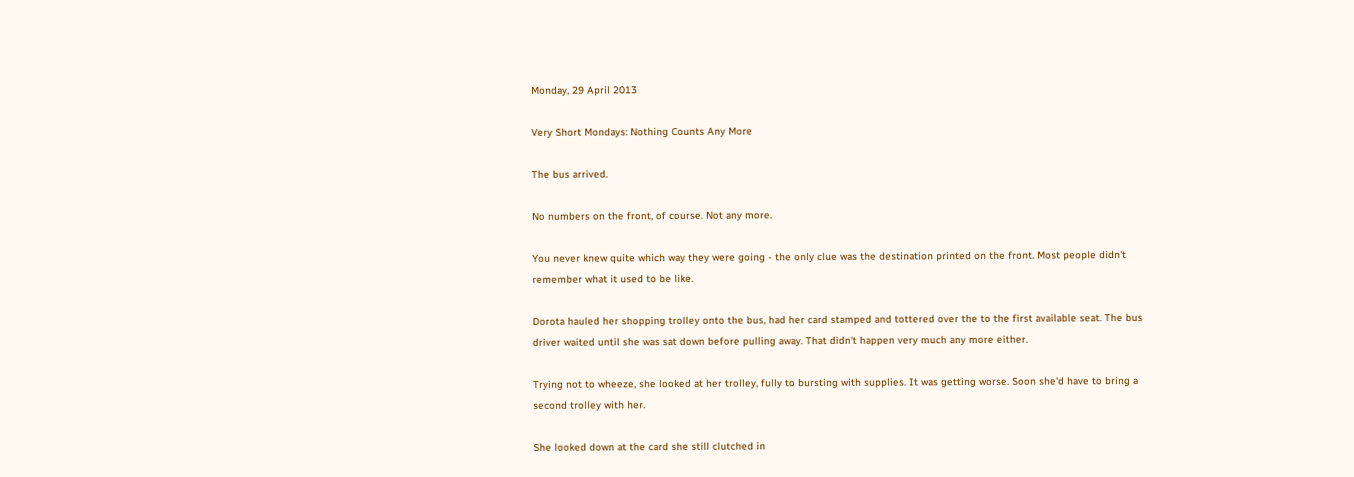Monday, 29 April 2013

Very Short Mondays: Nothing Counts Any More

The bus arrived.

No numbers on the front, of course. Not any more.

You never knew quite which way they were going - the only clue was the destination printed on the front. Most people didn't remember what it used to be like.

Dorota hauled her shopping trolley onto the bus, had her card stamped and tottered over the to the first available seat. The bus driver waited until she was sat down before pulling away. That didn't happen very much any more either.

Trying not to wheeze, she looked at her trolley, fully to bursting with supplies. It was getting worse. Soon she'd have to bring a second trolley with her.

She looked down at the card she still clutched in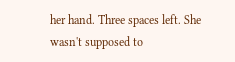her hand. Three spaces left. She wasn't supposed to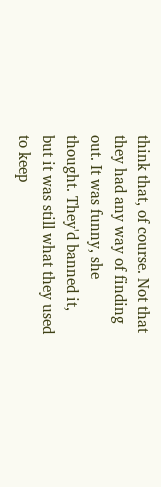think that, of course. Not that they had any way of finding out. It was funny, she thought. They'd banned it, but it was still what they used to keep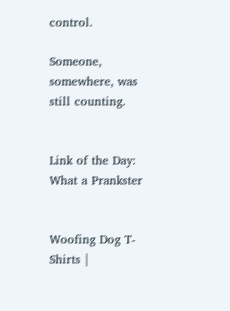control.

Someone, somewhere, was still counting.


Link of the Day: What a Prankster


Woofing Dog T-Shirts |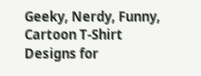Geeky, Nerdy, Funny, Cartoon T-Shirt Designs for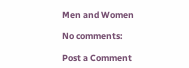Men and Women

No comments:

Post a Comment